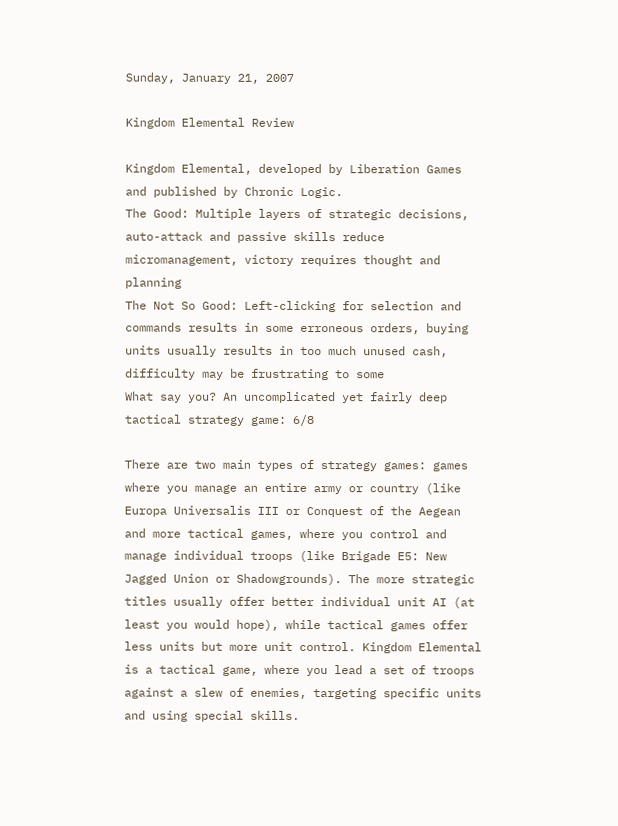Sunday, January 21, 2007

Kingdom Elemental Review

Kingdom Elemental, developed by Liberation Games and published by Chronic Logic.
The Good: Multiple layers of strategic decisions, auto-attack and passive skills reduce micromanagement, victory requires thought and planning
The Not So Good: Left-clicking for selection and commands results in some erroneous orders, buying units usually results in too much unused cash, difficulty may be frustrating to some
What say you? An uncomplicated yet fairly deep tactical strategy game: 6/8

There are two main types of strategy games: games where you manage an entire army or country (like Europa Universalis III or Conquest of the Aegean and more tactical games, where you control and manage individual troops (like Brigade E5: New Jagged Union or Shadowgrounds). The more strategic titles usually offer better individual unit AI (at least you would hope), while tactical games offer less units but more unit control. Kingdom Elemental is a tactical game, where you lead a set of troops against a slew of enemies, targeting specific units and using special skills.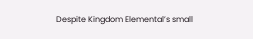Despite Kingdom Elemental’s small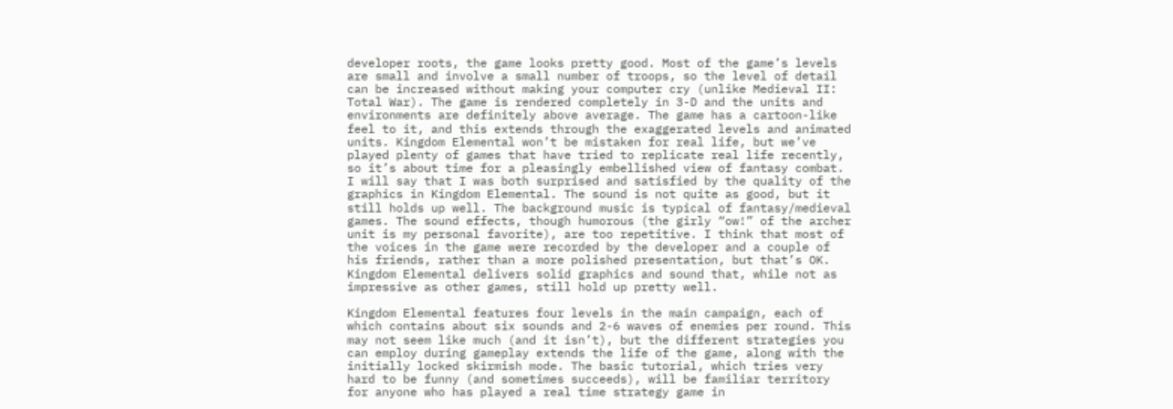developer roots, the game looks pretty good. Most of the game’s levels are small and involve a small number of troops, so the level of detail can be increased without making your computer cry (unlike Medieval II: Total War). The game is rendered completely in 3-D and the units and environments are definitely above average. The game has a cartoon-like feel to it, and this extends through the exaggerated levels and animated units. Kingdom Elemental won’t be mistaken for real life, but we’ve played plenty of games that have tried to replicate real life recently, so it’s about time for a pleasingly embellished view of fantasy combat. I will say that I was both surprised and satisfied by the quality of the graphics in Kingdom Elemental. The sound is not quite as good, but it still holds up well. The background music is typical of fantasy/medieval games. The sound effects, though humorous (the girly “ow!” of the archer unit is my personal favorite), are too repetitive. I think that most of the voices in the game were recorded by the developer and a couple of his friends, rather than a more polished presentation, but that’s OK. Kingdom Elemental delivers solid graphics and sound that, while not as impressive as other games, still hold up pretty well.

Kingdom Elemental features four levels in the main campaign, each of which contains about six sounds and 2-6 waves of enemies per round. This may not seem like much (and it isn’t), but the different strategies you can employ during gameplay extends the life of the game, along with the initially locked skirmish mode. The basic tutorial, which tries very hard to be funny (and sometimes succeeds), will be familiar territory for anyone who has played a real time strategy game in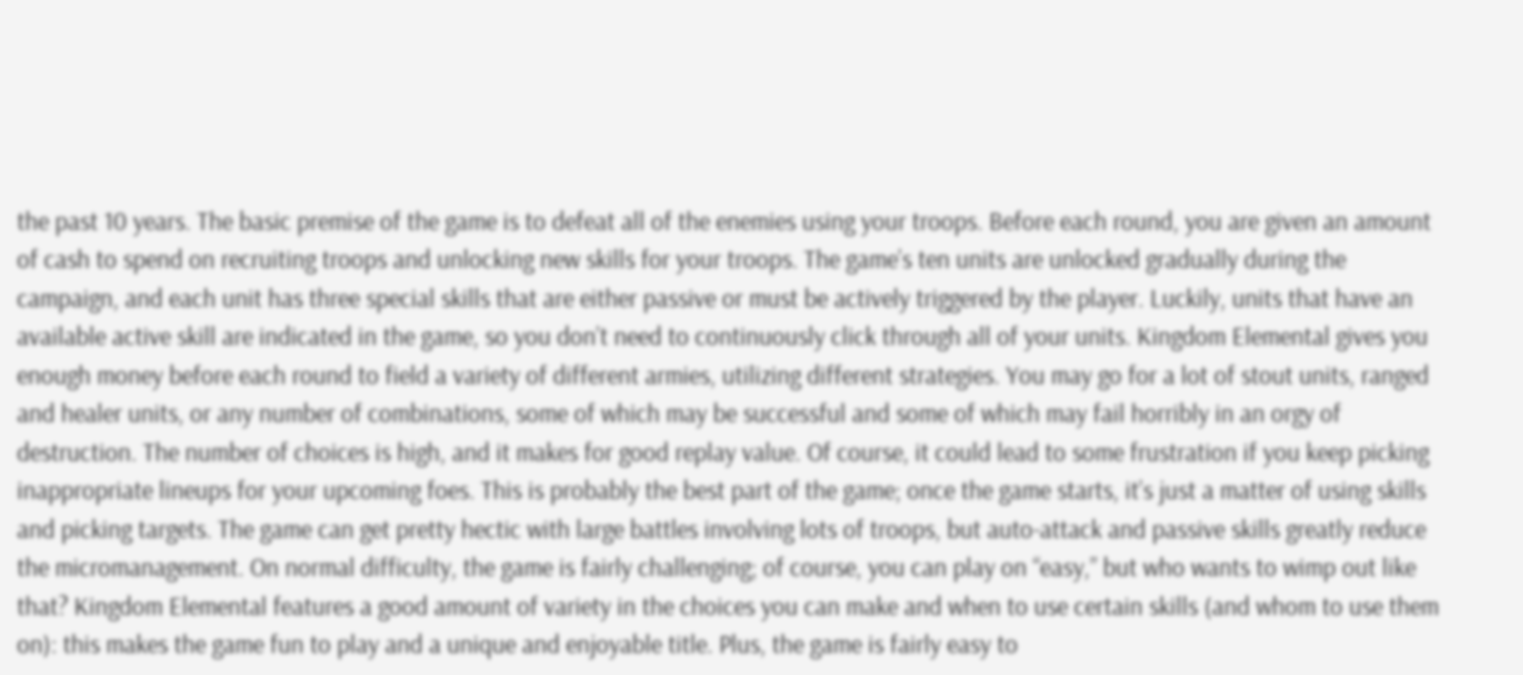the past 10 years. The basic premise of the game is to defeat all of the enemies using your troops. Before each round, you are given an amount of cash to spend on recruiting troops and unlocking new skills for your troops. The game’s ten units are unlocked gradually during the campaign, and each unit has three special skills that are either passive or must be actively triggered by the player. Luckily, units that have an available active skill are indicated in the game, so you don’t need to continuously click through all of your units. Kingdom Elemental gives you enough money before each round to field a variety of different armies, utilizing different strategies. You may go for a lot of stout units, ranged and healer units, or any number of combinations, some of which may be successful and some of which may fail horribly in an orgy of destruction. The number of choices is high, and it makes for good replay value. Of course, it could lead to some frustration if you keep picking inappropriate lineups for your upcoming foes. This is probably the best part of the game; once the game starts, it’s just a matter of using skills and picking targets. The game can get pretty hectic with large battles involving lots of troops, but auto-attack and passive skills greatly reduce the micromanagement. On normal difficulty, the game is fairly challenging; of course, you can play on “easy,” but who wants to wimp out like that? Kingdom Elemental features a good amount of variety in the choices you can make and when to use certain skills (and whom to use them on): this makes the game fun to play and a unique and enjoyable title. Plus, the game is fairly easy to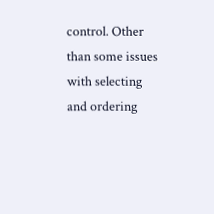control. Other than some issues with selecting and ordering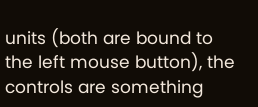units (both are bound to the left mouse button), the controls are something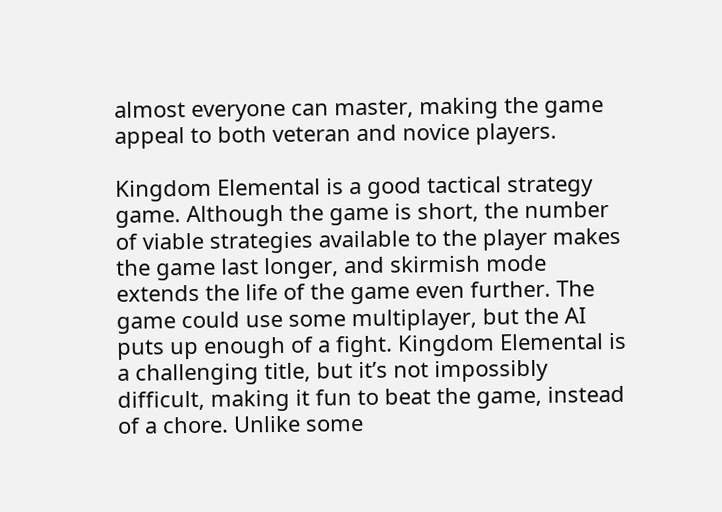almost everyone can master, making the game appeal to both veteran and novice players.

Kingdom Elemental is a good tactical strategy game. Although the game is short, the number of viable strategies available to the player makes the game last longer, and skirmish mode extends the life of the game even further. The game could use some multiplayer, but the AI puts up enough of a fight. Kingdom Elemental is a challenging title, but it’s not impossibly difficult, making it fun to beat the game, instead of a chore. Unlike some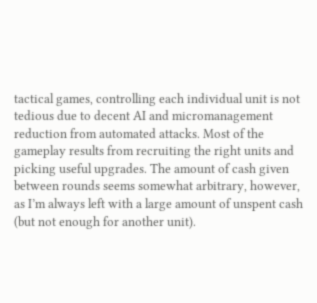tactical games, controlling each individual unit is not tedious due to decent AI and micromanagement reduction from automated attacks. Most of the gameplay results from recruiting the right units and picking useful upgrades. The amount of cash given between rounds seems somewhat arbitrary, however, as I’m always left with a large amount of unspent cash (but not enough for another unit).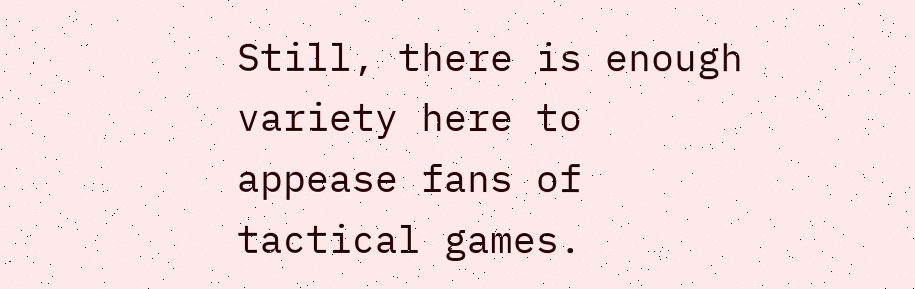Still, there is enough variety here to appease fans of tactical games.